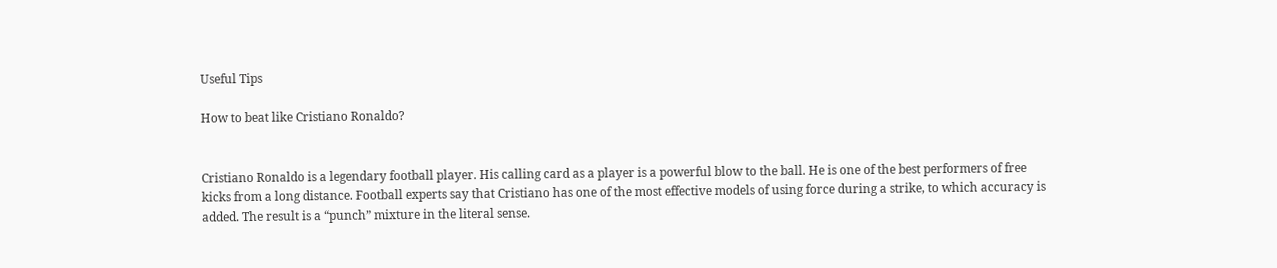Useful Tips

How to beat like Cristiano Ronaldo?


Cristiano Ronaldo is a legendary football player. His calling card as a player is a powerful blow to the ball. He is one of the best performers of free kicks from a long distance. Football experts say that Cristiano has one of the most effective models of using force during a strike, to which accuracy is added. The result is a “punch” mixture in the literal sense.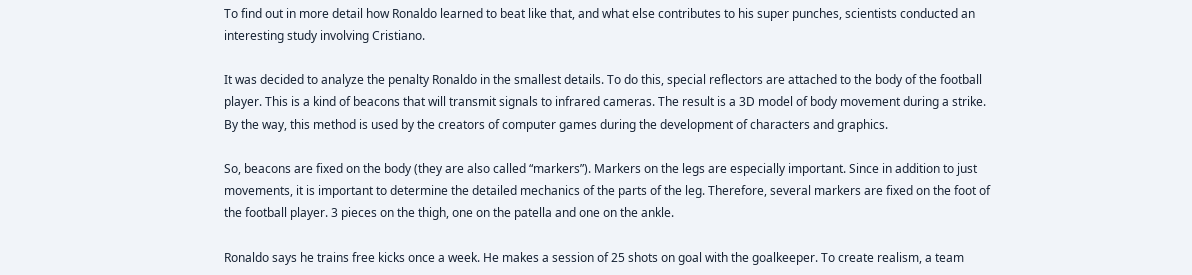To find out in more detail how Ronaldo learned to beat like that, and what else contributes to his super punches, scientists conducted an interesting study involving Cristiano.

It was decided to analyze the penalty Ronaldo in the smallest details. To do this, special reflectors are attached to the body of the football player. This is a kind of beacons that will transmit signals to infrared cameras. The result is a 3D model of body movement during a strike. By the way, this method is used by the creators of computer games during the development of characters and graphics.

So, beacons are fixed on the body (they are also called “markers”). Markers on the legs are especially important. Since in addition to just movements, it is important to determine the detailed mechanics of the parts of the leg. Therefore, several markers are fixed on the foot of the football player. 3 pieces on the thigh, one on the patella and one on the ankle.

Ronaldo says he trains free kicks once a week. He makes a session of 25 shots on goal with the goalkeeper. To create realism, a team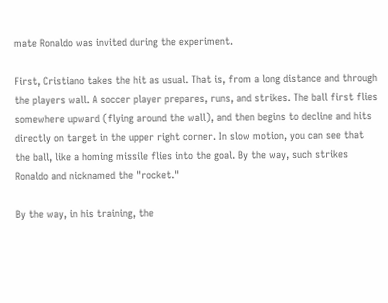mate Ronaldo was invited during the experiment.

First, Cristiano takes the hit as usual. That is, from a long distance and through the players wall. A soccer player prepares, runs, and strikes. The ball first flies somewhere upward (flying around the wall), and then begins to decline and hits directly on target in the upper right corner. In slow motion, you can see that the ball, like a homing missile flies into the goal. By the way, such strikes Ronaldo and nicknamed the "rocket."

By the way, in his training, the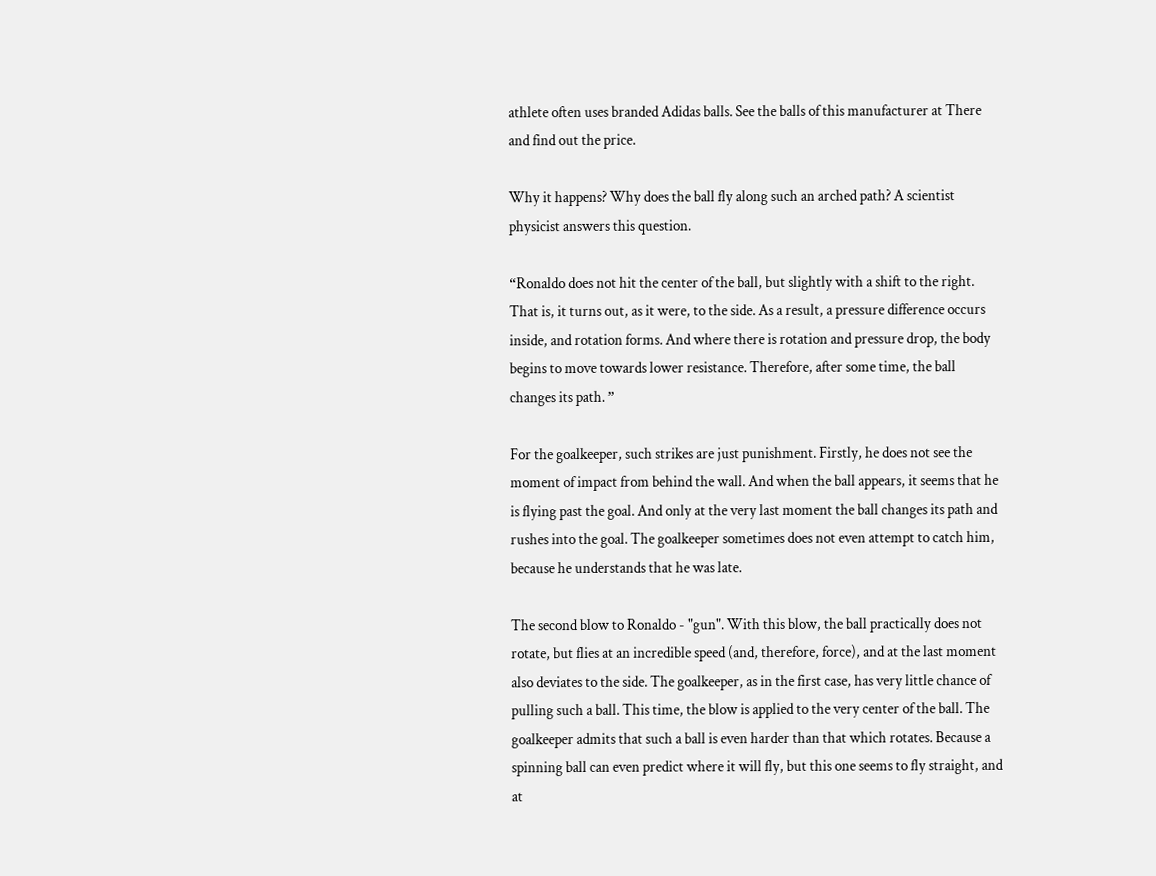athlete often uses branded Adidas balls. See the balls of this manufacturer at There and find out the price.

Why it happens? Why does the ball fly along such an arched path? A scientist physicist answers this question.

“Ronaldo does not hit the center of the ball, but slightly with a shift to the right. That is, it turns out, as it were, to the side. As a result, a pressure difference occurs inside, and rotation forms. And where there is rotation and pressure drop, the body begins to move towards lower resistance. Therefore, after some time, the ball changes its path. ”

For the goalkeeper, such strikes are just punishment. Firstly, he does not see the moment of impact from behind the wall. And when the ball appears, it seems that he is flying past the goal. And only at the very last moment the ball changes its path and rushes into the goal. The goalkeeper sometimes does not even attempt to catch him, because he understands that he was late.

The second blow to Ronaldo - "gun". With this blow, the ball practically does not rotate, but flies at an incredible speed (and, therefore, force), and at the last moment also deviates to the side. The goalkeeper, as in the first case, has very little chance of pulling such a ball. This time, the blow is applied to the very center of the ball. The goalkeeper admits that such a ball is even harder than that which rotates. Because a spinning ball can even predict where it will fly, but this one seems to fly straight, and at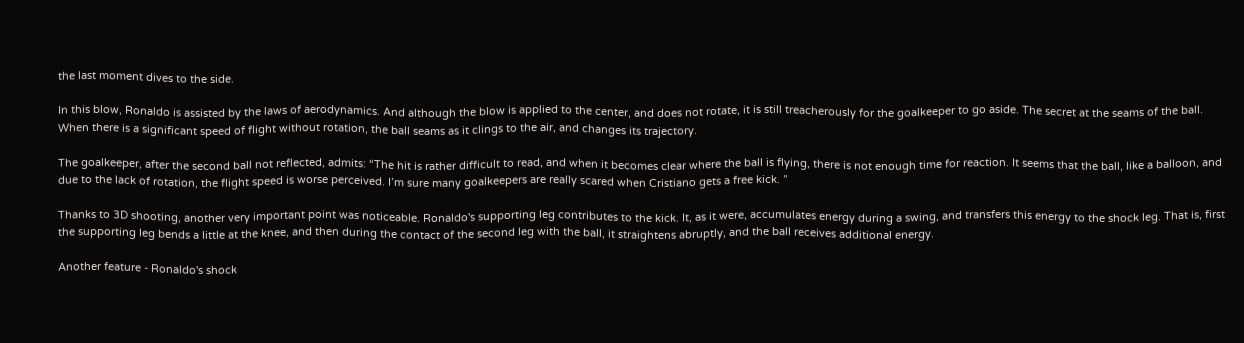the last moment dives to the side.

In this blow, Ronaldo is assisted by the laws of aerodynamics. And although the blow is applied to the center, and does not rotate, it is still treacherously for the goalkeeper to go aside. The secret at the seams of the ball. When there is a significant speed of flight without rotation, the ball seams as it clings to the air, and changes its trajectory.

The goalkeeper, after the second ball not reflected, admits: “The hit is rather difficult to read, and when it becomes clear where the ball is flying, there is not enough time for reaction. It seems that the ball, like a balloon, and due to the lack of rotation, the flight speed is worse perceived. I’m sure many goalkeepers are really scared when Cristiano gets a free kick. ”

Thanks to 3D shooting, another very important point was noticeable. Ronaldo's supporting leg contributes to the kick. It, as it were, accumulates energy during a swing, and transfers this energy to the shock leg. That is, first the supporting leg bends a little at the knee, and then during the contact of the second leg with the ball, it straightens abruptly, and the ball receives additional energy.

Another feature - Ronaldo's shock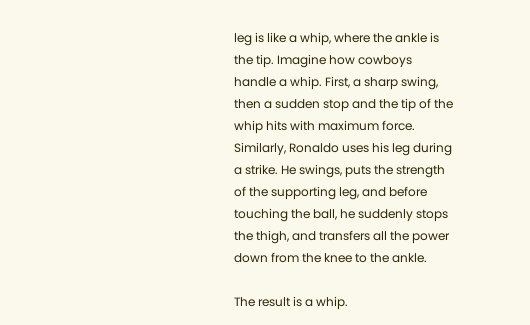leg is like a whip, where the ankle is the tip. Imagine how cowboys handle a whip. First, a sharp swing, then a sudden stop and the tip of the whip hits with maximum force. Similarly, Ronaldo uses his leg during a strike. He swings, puts the strength of the supporting leg, and before touching the ball, he suddenly stops the thigh, and transfers all the power down from the knee to the ankle.

The result is a whip.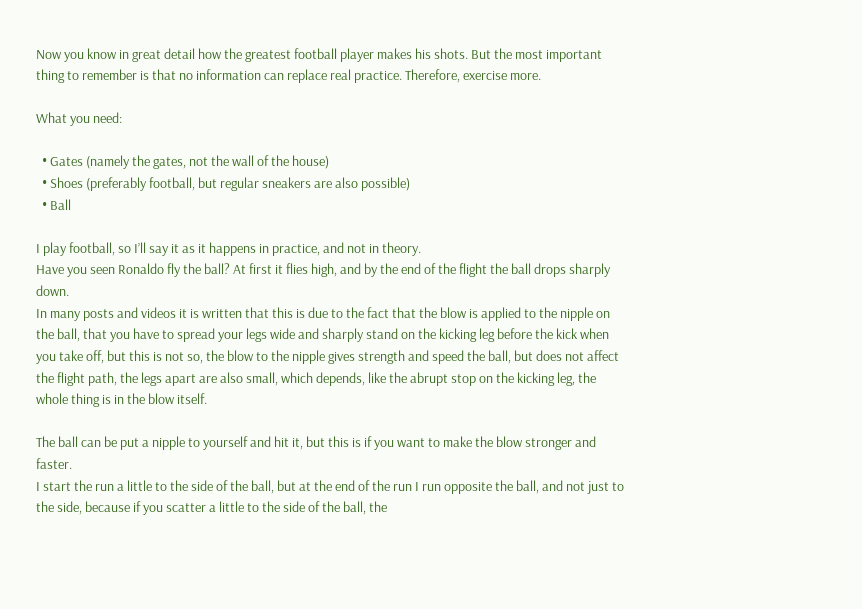Now you know in great detail how the greatest football player makes his shots. But the most important thing to remember is that no information can replace real practice. Therefore, exercise more.

What you need:

  • Gates (namely the gates, not the wall of the house)
  • Shoes (preferably football, but regular sneakers are also possible)
  • Ball

I play football, so I’ll say it as it happens in practice, and not in theory.
Have you seen Ronaldo fly the ball? At first it flies high, and by the end of the flight the ball drops sharply down.
In many posts and videos it is written that this is due to the fact that the blow is applied to the nipple on the ball, that you have to spread your legs wide and sharply stand on the kicking leg before the kick when you take off, but this is not so, the blow to the nipple gives strength and speed the ball, but does not affect the flight path, the legs apart are also small, which depends, like the abrupt stop on the kicking leg, the whole thing is in the blow itself.

The ball can be put a nipple to yourself and hit it, but this is if you want to make the blow stronger and faster.
I start the run a little to the side of the ball, but at the end of the run I run opposite the ball, and not just to the side, because if you scatter a little to the side of the ball, the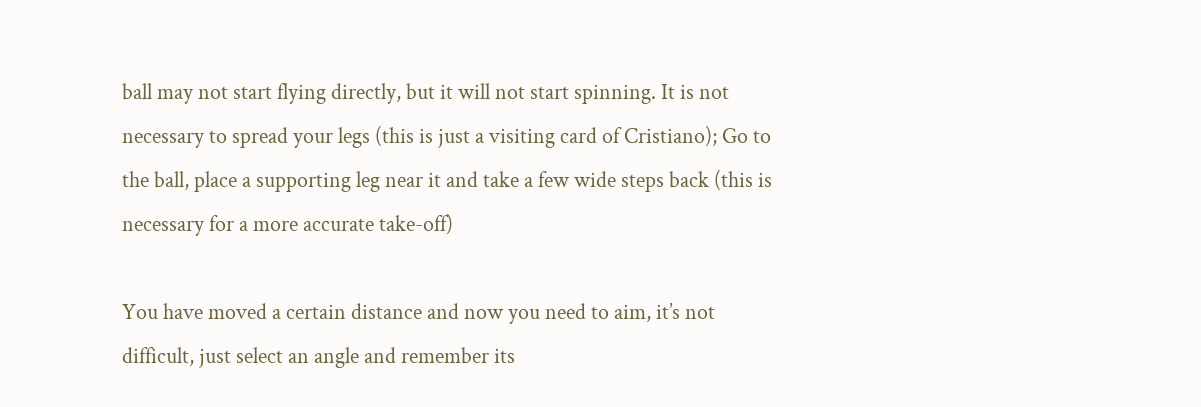ball may not start flying directly, but it will not start spinning. It is not necessary to spread your legs (this is just a visiting card of Cristiano); Go to the ball, place a supporting leg near it and take a few wide steps back (this is necessary for a more accurate take-off)

You have moved a certain distance and now you need to aim, it’s not difficult, just select an angle and remember its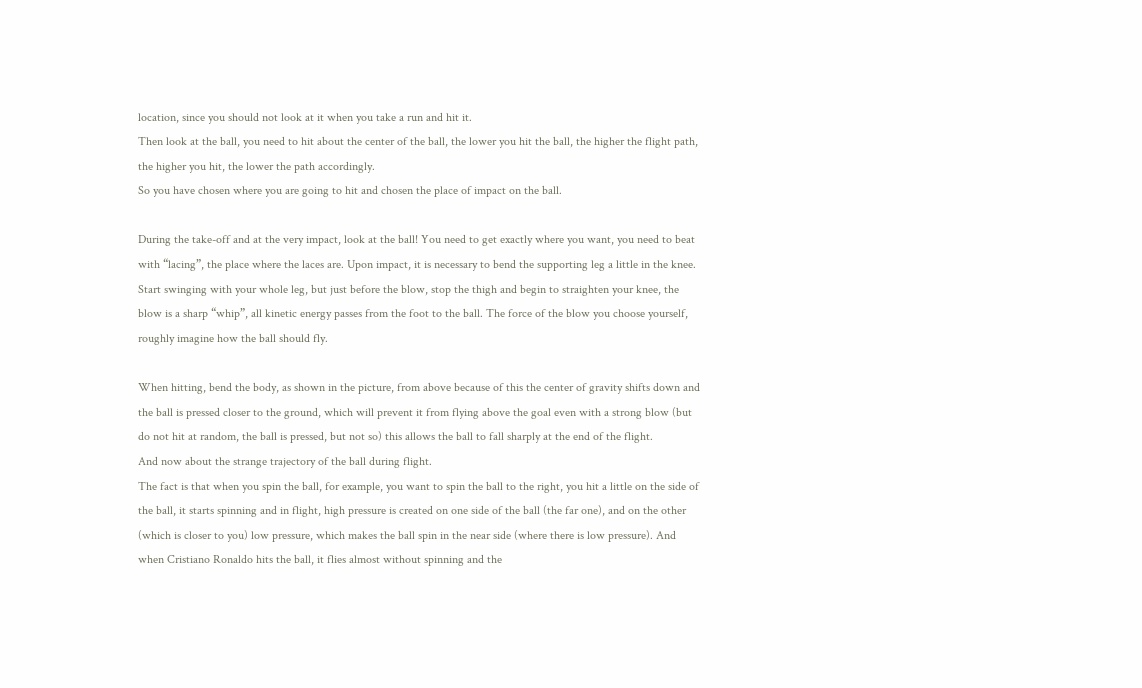location, since you should not look at it when you take a run and hit it.
Then look at the ball, you need to hit about the center of the ball, the lower you hit the ball, the higher the flight path, the higher you hit, the lower the path accordingly.
So you have chosen where you are going to hit and chosen the place of impact on the ball.

During the take-off and at the very impact, look at the ball! You need to get exactly where you want, you need to beat with “lacing”, the place where the laces are. Upon impact, it is necessary to bend the supporting leg a little in the knee. Start swinging with your whole leg, but just before the blow, stop the thigh and begin to straighten your knee, the blow is a sharp “whip”, all kinetic energy passes from the foot to the ball. The force of the blow you choose yourself, roughly imagine how the ball should fly.

When hitting, bend the body, as shown in the picture, from above because of this the center of gravity shifts down and the ball is pressed closer to the ground, which will prevent it from flying above the goal even with a strong blow (but do not hit at random, the ball is pressed, but not so) this allows the ball to fall sharply at the end of the flight.
And now about the strange trajectory of the ball during flight.
The fact is that when you spin the ball, for example, you want to spin the ball to the right, you hit a little on the side of the ball, it starts spinning and in flight, high pressure is created on one side of the ball (the far one), and on the other (which is closer to you) low pressure, which makes the ball spin in the near side (where there is low pressure). And when Cristiano Ronaldo hits the ball, it flies almost without spinning and the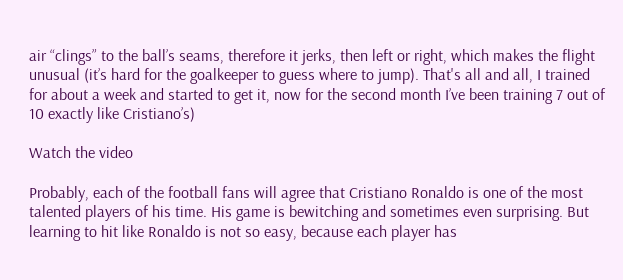air “clings” to the ball’s seams, therefore it jerks, then left or right, which makes the flight unusual (it’s hard for the goalkeeper to guess where to jump). That's all and all, I trained for about a week and started to get it, now for the second month I’ve been training 7 out of 10 exactly like Cristiano’s)

Watch the video

Probably, each of the football fans will agree that Cristiano Ronaldo is one of the most talented players of his time. His game is bewitching and sometimes even surprising. But learning to hit like Ronaldo is not so easy, because each player has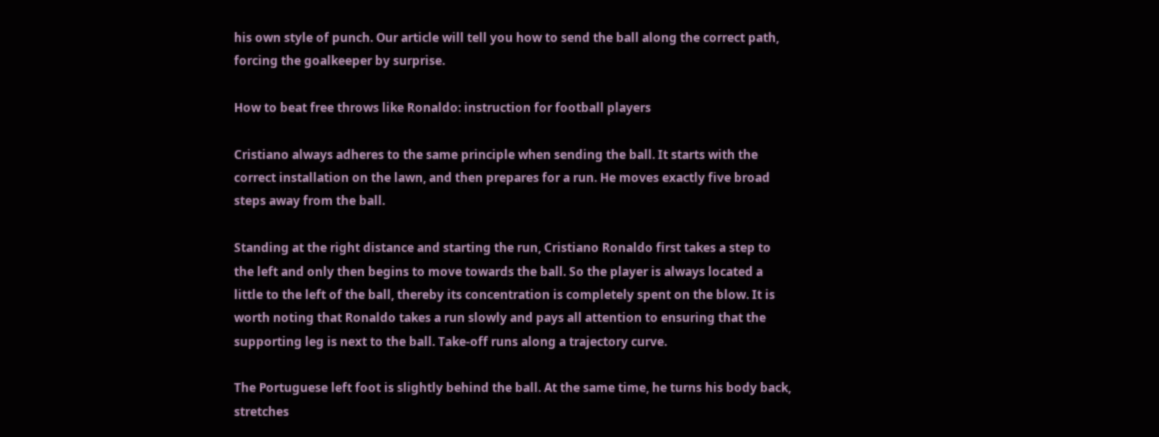his own style of punch. Our article will tell you how to send the ball along the correct path, forcing the goalkeeper by surprise.

How to beat free throws like Ronaldo: instruction for football players

Cristiano always adheres to the same principle when sending the ball. It starts with the correct installation on the lawn, and then prepares for a run. He moves exactly five broad steps away from the ball.

Standing at the right distance and starting the run, Cristiano Ronaldo first takes a step to the left and only then begins to move towards the ball. So the player is always located a little to the left of the ball, thereby its concentration is completely spent on the blow. It is worth noting that Ronaldo takes a run slowly and pays all attention to ensuring that the supporting leg is next to the ball. Take-off runs along a trajectory curve.

The Portuguese left foot is slightly behind the ball. At the same time, he turns his body back, stretches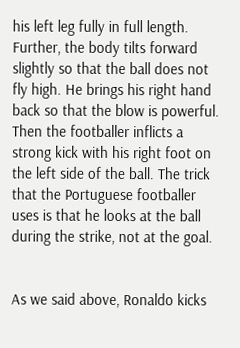his left leg fully in full length. Further, the body tilts forward slightly so that the ball does not fly high. He brings his right hand back so that the blow is powerful. Then the footballer inflicts a strong kick with his right foot on the left side of the ball. The trick that the Portuguese footballer uses is that he looks at the ball during the strike, not at the goal.


As we said above, Ronaldo kicks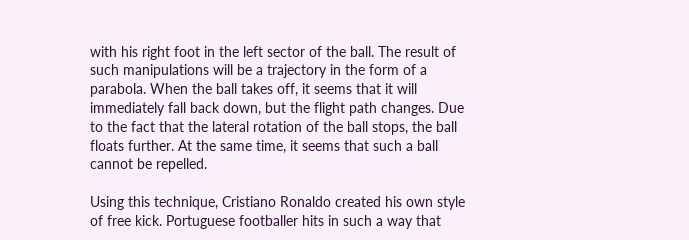with his right foot in the left sector of the ball. The result of such manipulations will be a trajectory in the form of a parabola. When the ball takes off, it seems that it will immediately fall back down, but the flight path changes. Due to the fact that the lateral rotation of the ball stops, the ball floats further. At the same time, it seems that such a ball cannot be repelled.

Using this technique, Cristiano Ronaldo created his own style of free kick. Portuguese footballer hits in such a way that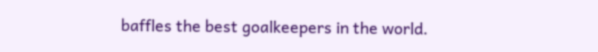baffles the best goalkeepers in the world.